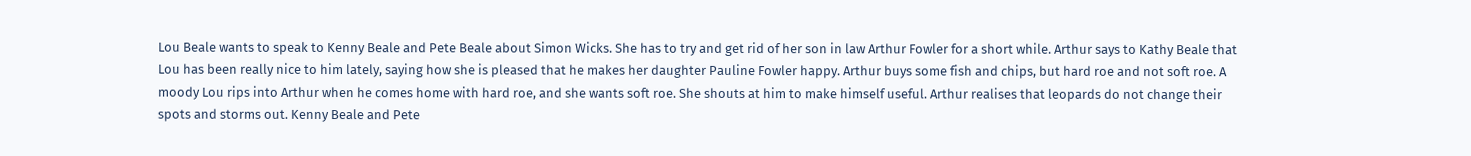Lou Beale wants to speak to Kenny Beale and Pete Beale about Simon Wicks. She has to try and get rid of her son in law Arthur Fowler for a short while. Arthur says to Kathy Beale that Lou has been really nice to him lately, saying how she is pleased that he makes her daughter Pauline Fowler happy. Arthur buys some fish and chips, but hard roe and not soft roe. A moody Lou rips into Arthur when he comes home with hard roe, and she wants soft roe. She shouts at him to make himself useful. Arthur realises that leopards do not change their spots and storms out. Kenny Beale and Pete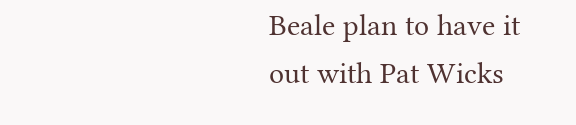Beale plan to have it out with Pat Wicks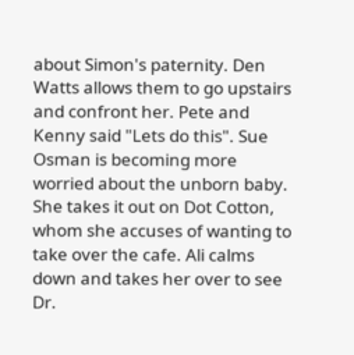about Simon's paternity. Den Watts allows them to go upstairs and confront her. Pete and Kenny said "Lets do this". Sue Osman is becoming more worried about the unborn baby. She takes it out on Dot Cotton, whom she accuses of wanting to take over the cafe. Ali calms down and takes her over to see Dr.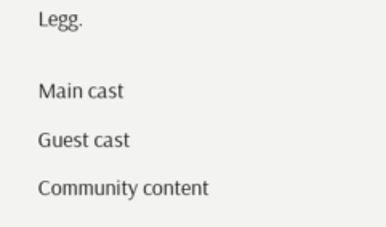Legg.


Main cast

Guest cast

Community content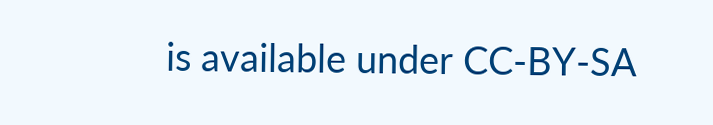is available under CC-BY-SA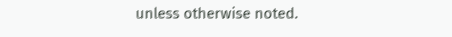unless otherwise noted.